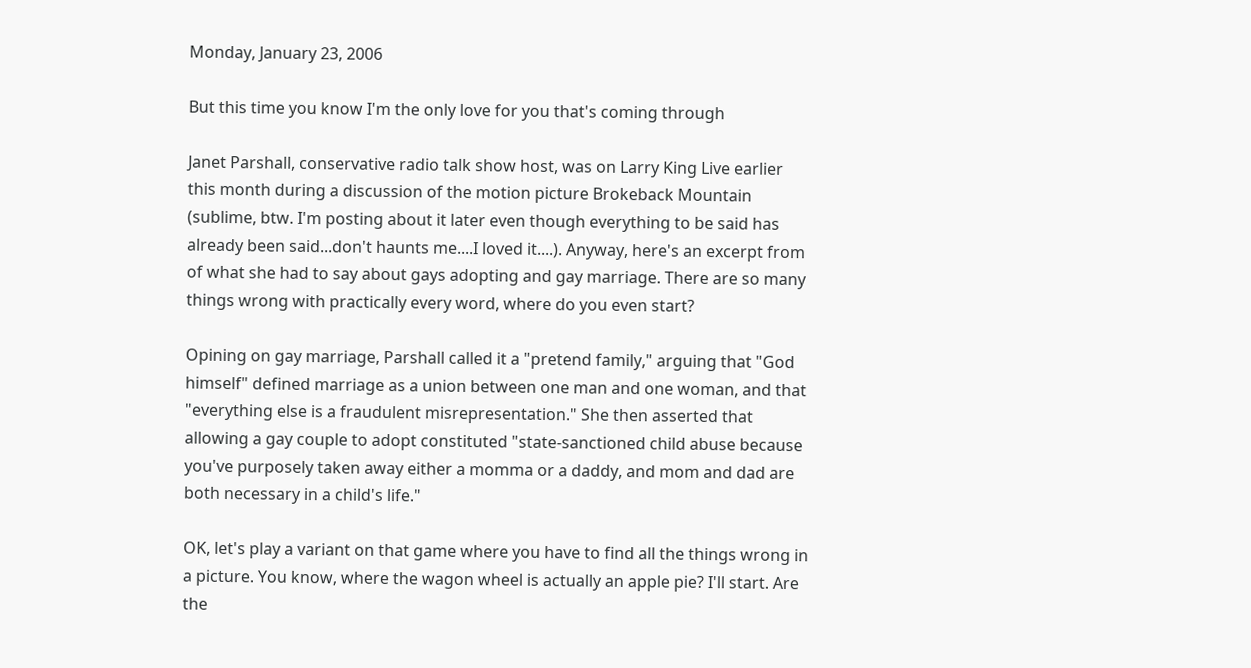Monday, January 23, 2006

But this time you know I'm the only love for you that's coming through

Janet Parshall, conservative radio talk show host, was on Larry King Live earlier this month during a discussion of the motion picture Brokeback Mountain (sublime, btw. I'm posting about it later even though everything to be said has already been said...don't haunts me....I loved it....). Anyway, here's an excerpt from of what she had to say about gays adopting and gay marriage. There are so many things wrong with practically every word, where do you even start?

Opining on gay marriage, Parshall called it a "pretend family," arguing that "God himself" defined marriage as a union between one man and one woman, and that "everything else is a fraudulent misrepresentation." She then asserted that
allowing a gay couple to adopt constituted "state-sanctioned child abuse because you've purposely taken away either a momma or a daddy, and mom and dad are both necessary in a child's life."

OK, let's play a variant on that game where you have to find all the things wrong in a picture. You know, where the wagon wheel is actually an apple pie? I'll start. Are the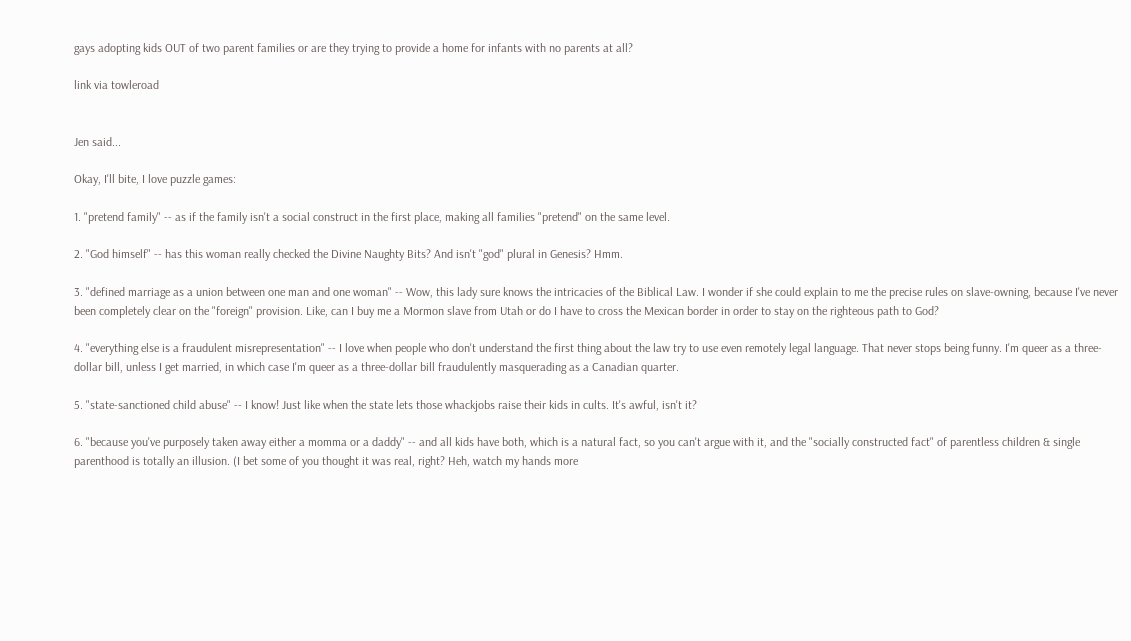gays adopting kids OUT of two parent families or are they trying to provide a home for infants with no parents at all?

link via towleroad


Jen said...

Okay, I'll bite, I love puzzle games:

1. "pretend family" -- as if the family isn't a social construct in the first place, making all families "pretend" on the same level.

2. "God himself" -- has this woman really checked the Divine Naughty Bits? And isn't "god" plural in Genesis? Hmm.

3. "defined marriage as a union between one man and one woman" -- Wow, this lady sure knows the intricacies of the Biblical Law. I wonder if she could explain to me the precise rules on slave-owning, because I've never been completely clear on the "foreign" provision. Like, can I buy me a Mormon slave from Utah or do I have to cross the Mexican border in order to stay on the righteous path to God?

4. "everything else is a fraudulent misrepresentation" -- I love when people who don't understand the first thing about the law try to use even remotely legal language. That never stops being funny. I'm queer as a three-dollar bill, unless I get married, in which case I'm queer as a three-dollar bill fraudulently masquerading as a Canadian quarter.

5. "state-sanctioned child abuse" -- I know! Just like when the state lets those whackjobs raise their kids in cults. It's awful, isn't it?

6. "because you've purposely taken away either a momma or a daddy" -- and all kids have both, which is a natural fact, so you can't argue with it, and the "socially constructed fact" of parentless children & single parenthood is totally an illusion. (I bet some of you thought it was real, right? Heh, watch my hands more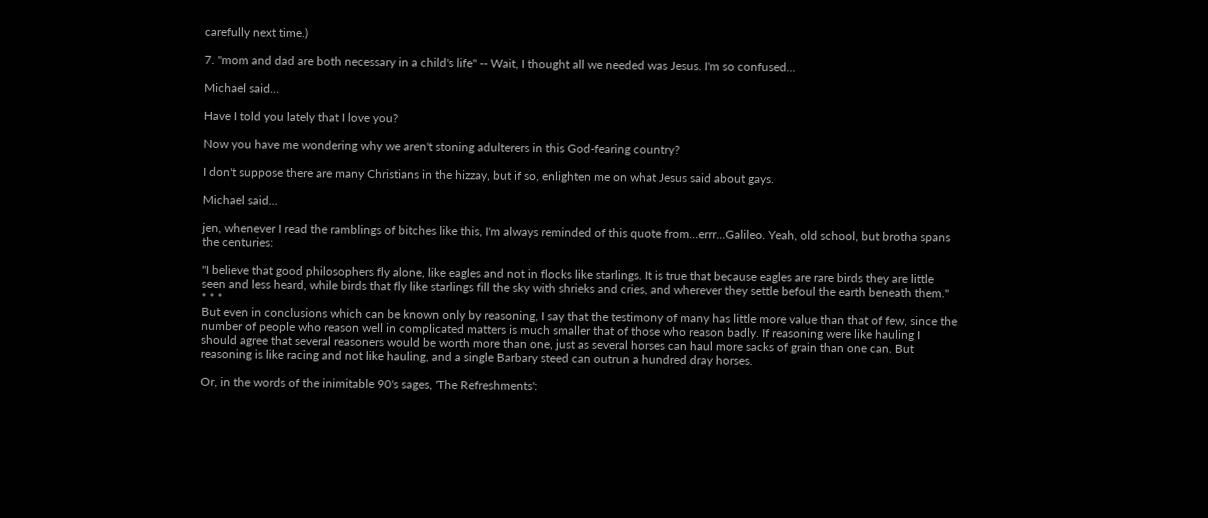carefully next time.)

7. "mom and dad are both necessary in a child's life" -- Wait, I thought all we needed was Jesus. I'm so confused...

Michael said...

Have I told you lately that I love you?

Now you have me wondering why we aren't stoning adulterers in this God-fearing country?

I don't suppose there are many Christians in the hizzay, but if so, enlighten me on what Jesus said about gays.

Michael said...

jen, whenever I read the ramblings of bitches like this, I'm always reminded of this quote from...errr...Galileo. Yeah, old school, but brotha spans the centuries:

"I believe that good philosophers fly alone, like eagles and not in flocks like starlings. It is true that because eagles are rare birds they are little seen and less heard, while birds that fly like starlings fill the sky with shrieks and cries, and wherever they settle befoul the earth beneath them."
* * *
But even in conclusions which can be known only by reasoning, I say that the testimony of many has little more value than that of few, since the number of people who reason well in complicated matters is much smaller that of those who reason badly. If reasoning were like hauling I should agree that several reasoners would be worth more than one, just as several horses can haul more sacks of grain than one can. But reasoning is like racing and not like hauling, and a single Barbary steed can outrun a hundred dray horses.

Or, in the words of the inimitable 90's sages, 'The Refreshments':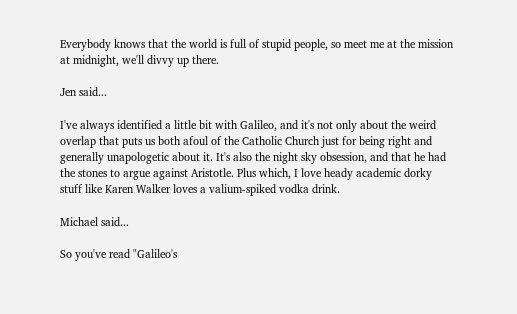Everybody knows that the world is full of stupid people, so meet me at the mission at midnight, we'll divvy up there.

Jen said...

I've always identified a little bit with Galileo, and it's not only about the weird overlap that puts us both afoul of the Catholic Church just for being right and generally unapologetic about it. It's also the night sky obsession, and that he had the stones to argue against Aristotle. Plus which, I love heady academic dorky stuff like Karen Walker loves a valium-spiked vodka drink.

Michael said...

So you've read "Galileo's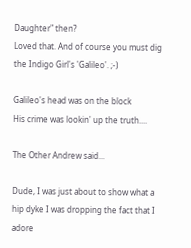Daughter" then?
Loved that. And of course you must dig the Indigo Girl's 'Galileo'. ;-)

Galileo's head was on the block
His crime was lookin' up the truth....

The Other Andrew said...

Dude, I was just about to show what a hip dyke I was dropping the fact that I adore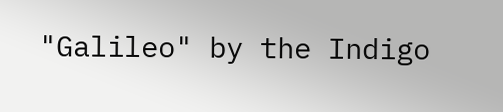"Galileo" by the Indigo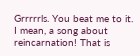Grrrrrls. You beat me to it. I mean, a song about reincarnation! That is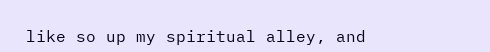like so up my spiritual alley, and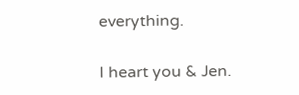everything.

I heart you & Jen.